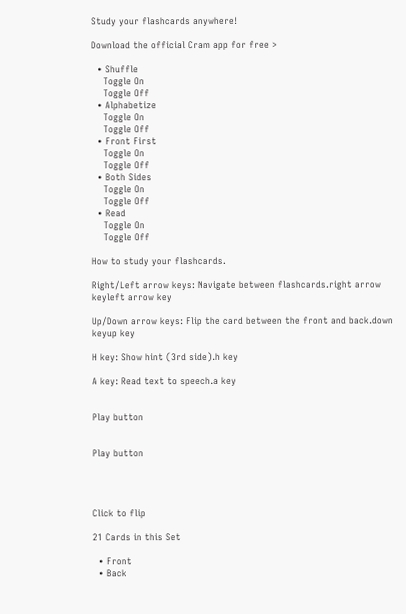Study your flashcards anywhere!

Download the official Cram app for free >

  • Shuffle
    Toggle On
    Toggle Off
  • Alphabetize
    Toggle On
    Toggle Off
  • Front First
    Toggle On
    Toggle Off
  • Both Sides
    Toggle On
    Toggle Off
  • Read
    Toggle On
    Toggle Off

How to study your flashcards.

Right/Left arrow keys: Navigate between flashcards.right arrow keyleft arrow key

Up/Down arrow keys: Flip the card between the front and back.down keyup key

H key: Show hint (3rd side).h key

A key: Read text to speech.a key


Play button


Play button




Click to flip

21 Cards in this Set

  • Front
  • Back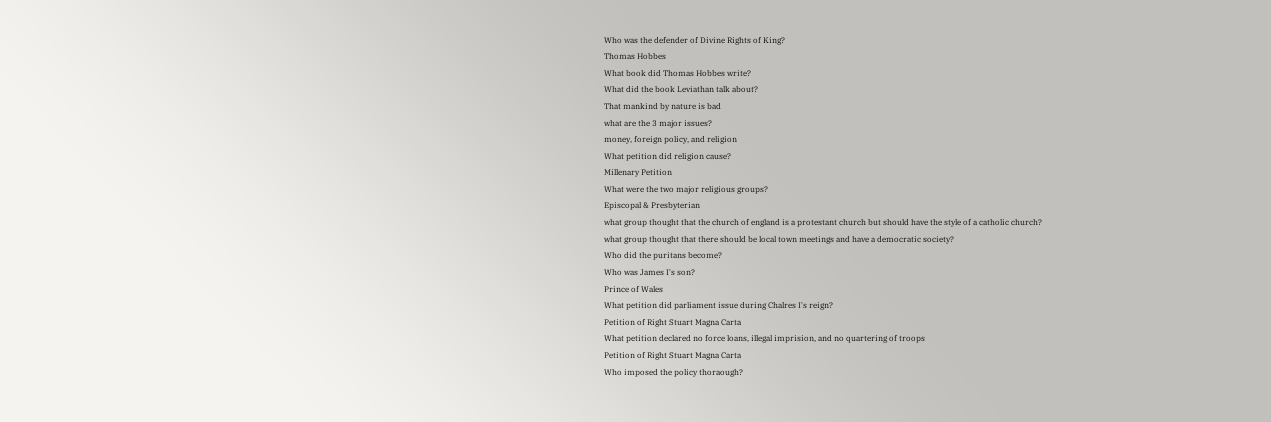Who was the defender of Divine Rights of King?
Thomas Hobbes
What book did Thomas Hobbes write?
What did the book Leviathan talk about?
That mankind by nature is bad
what are the 3 major issues?
money, foreign policy, and religion
What petition did religion cause?
Millenary Petition
What were the two major religious groups?
Episcopal & Presbyterian
what group thought that the church of england is a protestant church but should have the style of a catholic church?
what group thought that there should be local town meetings and have a democratic society?
Who did the puritans become?
Who was James I's son?
Prince of Wales
What petition did parliament issue during Chalres I's reign?
Petition of Right Stuart Magna Carta
What petition declared no force loans, illegal imprision, and no quartering of troops
Petition of Right Stuart Magna Carta
Who imposed the policy thoraough?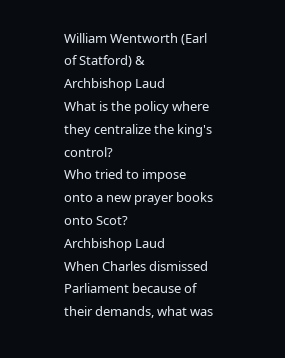William Wentworth (Earl of Statford) & Archbishop Laud
What is the policy where they centralize the king's control?
Who tried to impose onto a new prayer books onto Scot?
Archbishop Laud
When Charles dismissed Parliament because of their demands, what was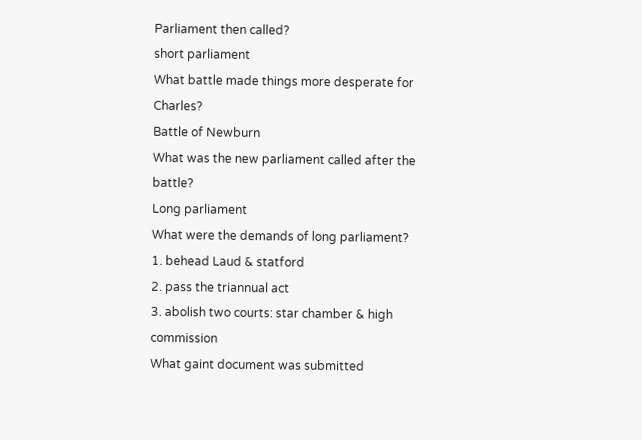Parliament then called?
short parliament
What battle made things more desperate for Charles?
Battle of Newburn
What was the new parliament called after the battle?
Long parliament
What were the demands of long parliament?
1. behead Laud & statford
2. pass the triannual act
3. abolish two courts: star chamber & high commission
What gaint document was submitted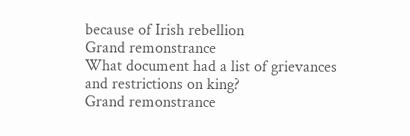because of Irish rebellion
Grand remonstrance
What document had a list of grievances and restrictions on king?
Grand remonstrance